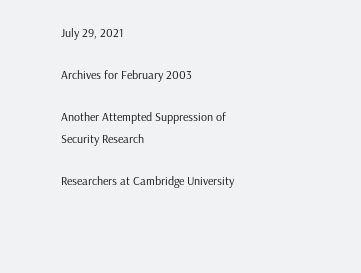July 29, 2021

Archives for February 2003

Another Attempted Suppression of Security Research

Researchers at Cambridge University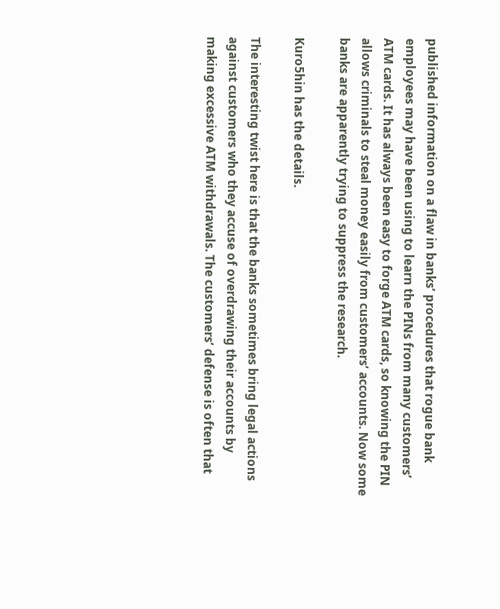published information on a flaw in banks’ procedures that rogue bank employees may have been using to learn the PINs from many customers’ ATM cards. It has always been easy to forge ATM cards, so knowing the PIN allows criminals to steal money easily from customers’ accounts. Now some banks are apparently trying to suppress the research.

Kuro5hin has the details.

The interesting twist here is that the banks sometimes bring legal actions against customers who they accuse of overdrawing their accounts by making excessive ATM withdrawals. The customers’ defense is often that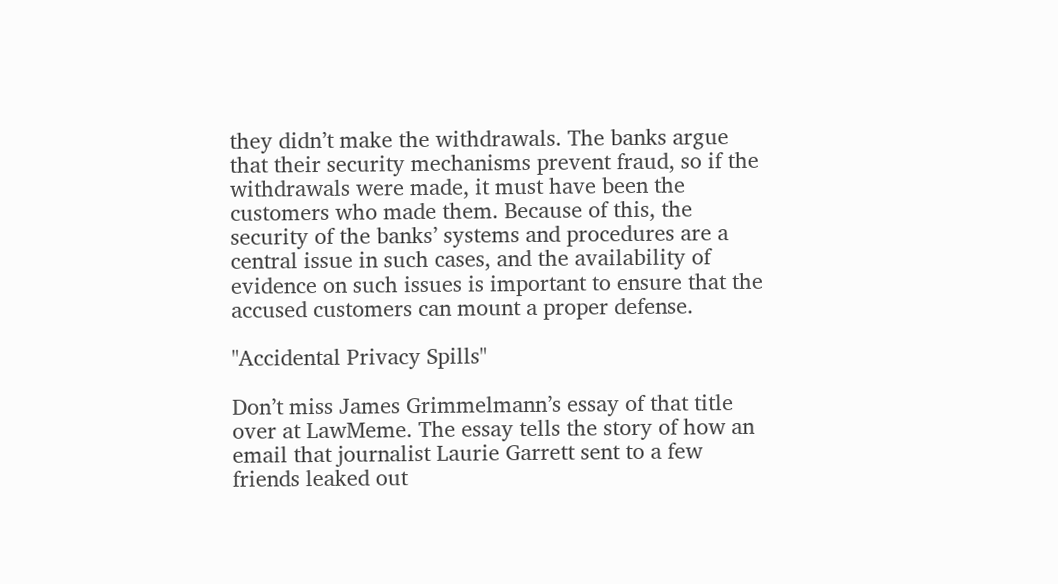they didn’t make the withdrawals. The banks argue that their security mechanisms prevent fraud, so if the withdrawals were made, it must have been the customers who made them. Because of this, the security of the banks’ systems and procedures are a central issue in such cases, and the availability of evidence on such issues is important to ensure that the accused customers can mount a proper defense.

"Accidental Privacy Spills"

Don’t miss James Grimmelmann’s essay of that title over at LawMeme. The essay tells the story of how an email that journalist Laurie Garrett sent to a few friends leaked out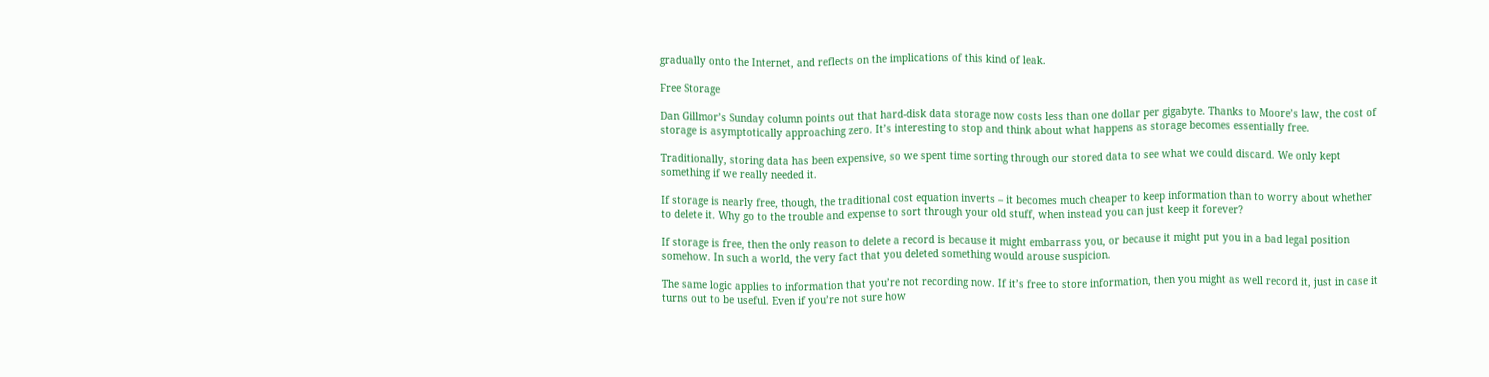gradually onto the Internet, and reflects on the implications of this kind of leak.

Free Storage

Dan Gillmor’s Sunday column points out that hard-disk data storage now costs less than one dollar per gigabyte. Thanks to Moore’s law, the cost of storage is asymptotically approaching zero. It’s interesting to stop and think about what happens as storage becomes essentially free.

Traditionally, storing data has been expensive, so we spent time sorting through our stored data to see what we could discard. We only kept something if we really needed it.

If storage is nearly free, though, the traditional cost equation inverts – it becomes much cheaper to keep information than to worry about whether to delete it. Why go to the trouble and expense to sort through your old stuff, when instead you can just keep it forever?

If storage is free, then the only reason to delete a record is because it might embarrass you, or because it might put you in a bad legal position somehow. In such a world, the very fact that you deleted something would arouse suspicion.

The same logic applies to information that you’re not recording now. If it’s free to store information, then you might as well record it, just in case it turns out to be useful. Even if you’re not sure how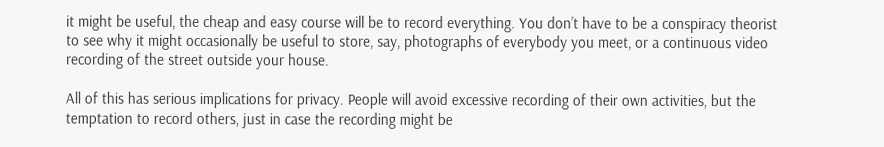it might be useful, the cheap and easy course will be to record everything. You don’t have to be a conspiracy theorist to see why it might occasionally be useful to store, say, photographs of everybody you meet, or a continuous video recording of the street outside your house.

All of this has serious implications for privacy. People will avoid excessive recording of their own activities, but the temptation to record others, just in case the recording might be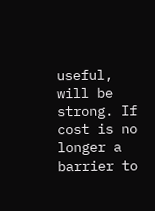useful, will be strong. If cost is no longer a barrier to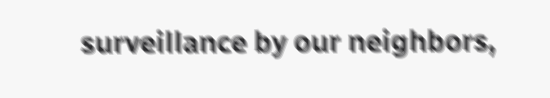surveillance by our neighbors,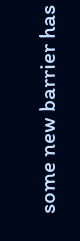some new barrier has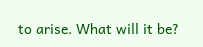to arise. What will it be?